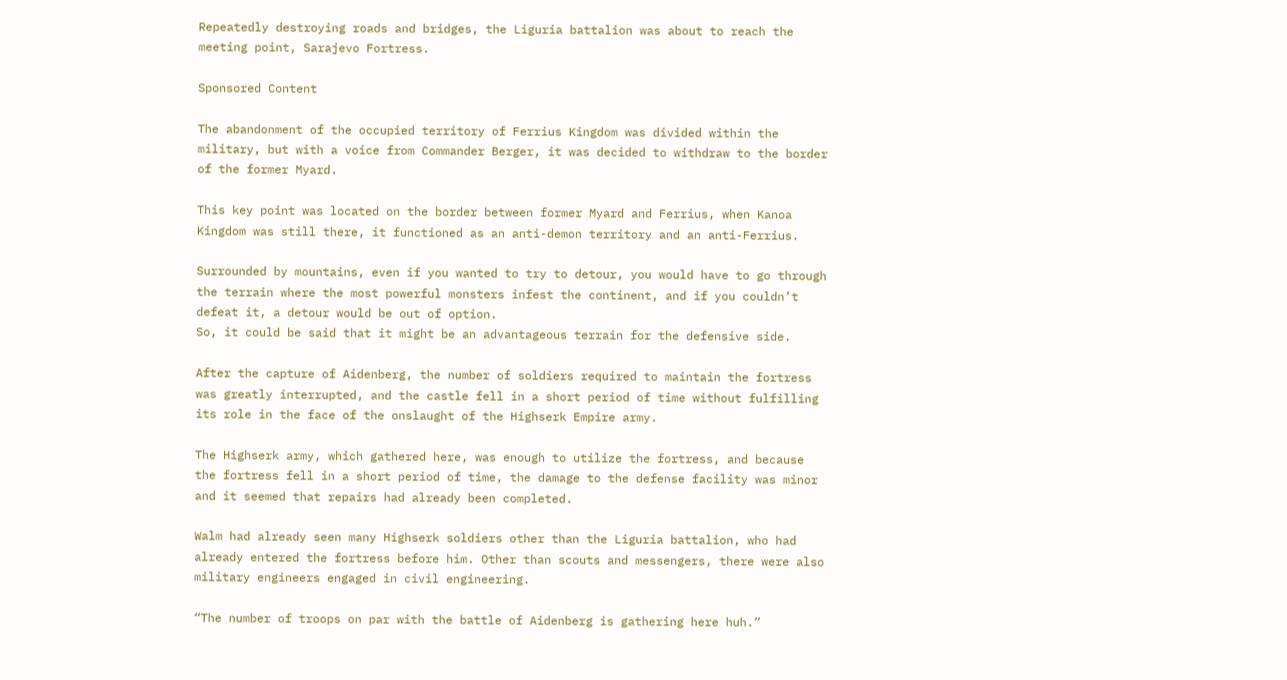Repeatedly destroying roads and bridges, the Liguria battalion was about to reach the meeting point, Sarajevo Fortress.

Sponsored Content

The abandonment of the occupied territory of Ferrius Kingdom was divided within the military, but with a voice from Commander Berger, it was decided to withdraw to the border of the former Myard.

This key point was located on the border between former Myard and Ferrius, when Kanoa Kingdom was still there, it functioned as an anti-demon territory and an anti-Ferrius.

Surrounded by mountains, even if you wanted to try to detour, you would have to go through the terrain where the most powerful monsters infest the continent, and if you couldn’t defeat it, a detour would be out of option.
So, it could be said that it might be an advantageous terrain for the defensive side.

After the capture of Aidenberg, the number of soldiers required to maintain the fortress was greatly interrupted, and the castle fell in a short period of time without fulfilling its role in the face of the onslaught of the Highserk Empire army.

The Highserk army, which gathered here, was enough to utilize the fortress, and because the fortress fell in a short period of time, the damage to the defense facility was minor and it seemed that repairs had already been completed.

Walm had already seen many Highserk soldiers other than the Liguria battalion, who had already entered the fortress before him. Other than scouts and messengers, there were also military engineers engaged in civil engineering.

“The number of troops on par with the battle of Aidenberg is gathering here huh.”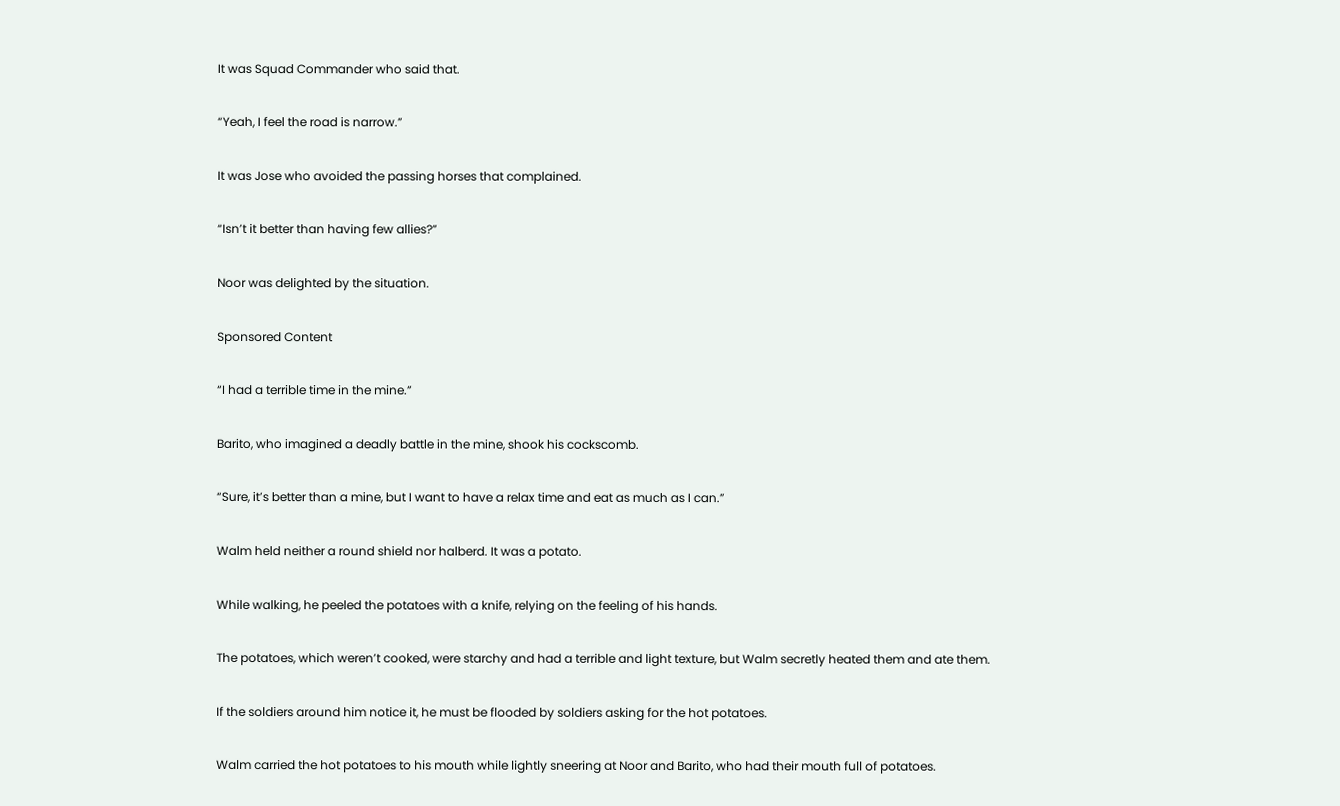It was Squad Commander who said that.

“Yeah, I feel the road is narrow.”

It was Jose who avoided the passing horses that complained.

“Isn’t it better than having few allies?”

Noor was delighted by the situation.

Sponsored Content

“I had a terrible time in the mine.”

Barito, who imagined a deadly battle in the mine, shook his cockscomb.

“Sure, it’s better than a mine, but I want to have a relax time and eat as much as I can.”

Walm held neither a round shield nor halberd. It was a potato.

While walking, he peeled the potatoes with a knife, relying on the feeling of his hands.

The potatoes, which weren’t cooked, were starchy and had a terrible and light texture, but Walm secretly heated them and ate them.

If the soldiers around him notice it, he must be flooded by soldiers asking for the hot potatoes.

Walm carried the hot potatoes to his mouth while lightly sneering at Noor and Barito, who had their mouth full of potatoes.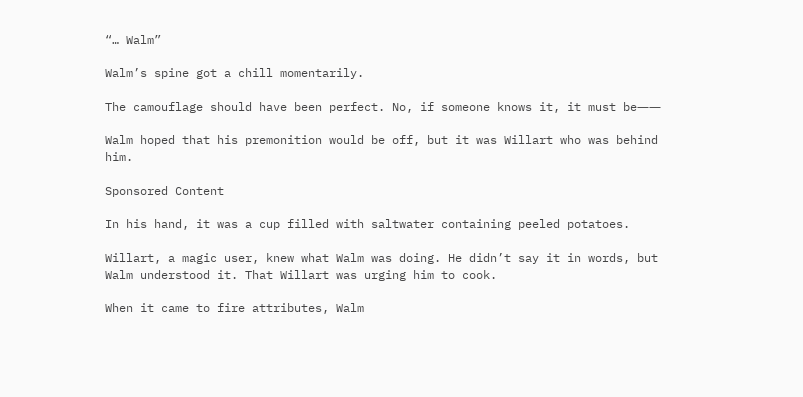“… Walm”

Walm’s spine got a chill momentarily.

The camouflage should have been perfect. No, if someone knows it, it must be――

Walm hoped that his premonition would be off, but it was Willart who was behind him.

Sponsored Content

In his hand, it was a cup filled with saltwater containing peeled potatoes.

Willart, a magic user, knew what Walm was doing. He didn’t say it in words, but Walm understood it. That Willart was urging him to cook.

When it came to fire attributes, Walm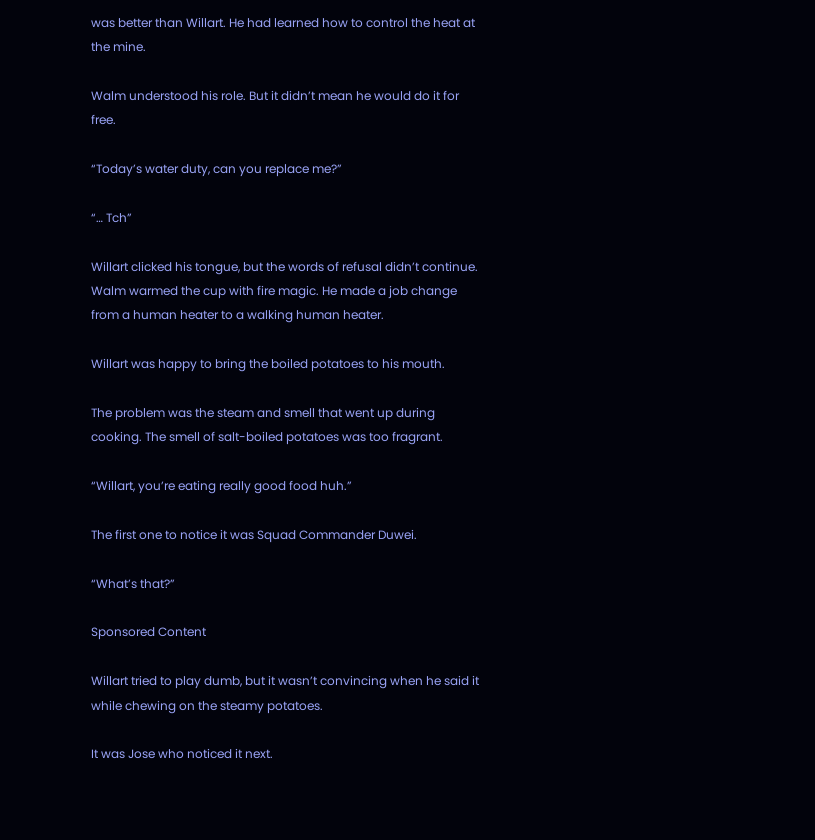was better than Willart. He had learned how to control the heat at the mine.

Walm understood his role. But it didn’t mean he would do it for free.

“Today’s water duty, can you replace me?”

“… Tch”

Willart clicked his tongue, but the words of refusal didn’t continue. Walm warmed the cup with fire magic. He made a job change from a human heater to a walking human heater.

Willart was happy to bring the boiled potatoes to his mouth.

The problem was the steam and smell that went up during cooking. The smell of salt-boiled potatoes was too fragrant.

“Willart, you’re eating really good food huh.”

The first one to notice it was Squad Commander Duwei.

“What’s that?”

Sponsored Content

Willart tried to play dumb, but it wasn’t convincing when he said it while chewing on the steamy potatoes.

It was Jose who noticed it next.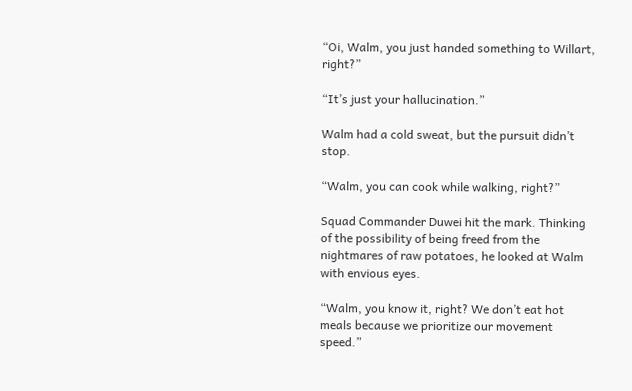“Oi, Walm, you just handed something to Willart, right?”

“It’s just your hallucination.”

Walm had a cold sweat, but the pursuit didn’t stop.

“Walm, you can cook while walking, right?”

Squad Commander Duwei hit the mark. Thinking of the possibility of being freed from the nightmares of raw potatoes, he looked at Walm with envious eyes.

“Walm, you know it, right? We don’t eat hot meals because we prioritize our movement speed.”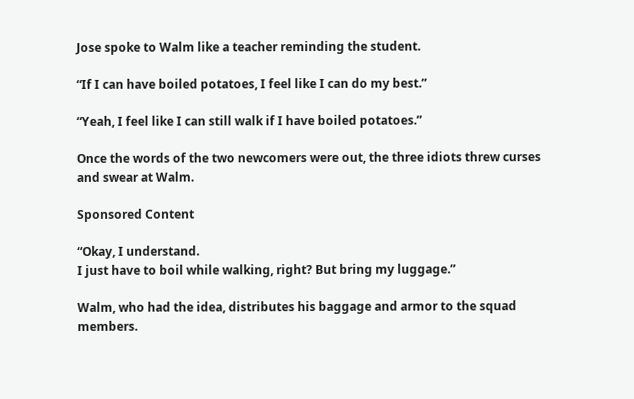Jose spoke to Walm like a teacher reminding the student.

“If I can have boiled potatoes, I feel like I can do my best.”

“Yeah, I feel like I can still walk if I have boiled potatoes.”

Once the words of the two newcomers were out, the three idiots threw curses and swear at Walm.

Sponsored Content

“Okay, I understand.
I just have to boil while walking, right? But bring my luggage.”

Walm, who had the idea, distributes his baggage and armor to the squad members.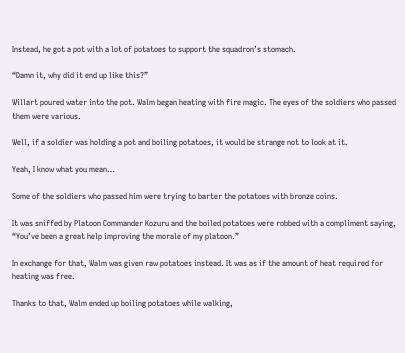Instead, he got a pot with a lot of potatoes to support the squadron’s stomach.

“Damn it, why did it end up like this?”

Willart poured water into the pot. Walm began heating with fire magic. The eyes of the soldiers who passed them were various.

Well, if a soldier was holding a pot and boiling potatoes, it would be strange not to look at it.

Yeah, I know what you mean…

Some of the soldiers who passed him were trying to barter the potatoes with bronze coins.

It was sniffed by Platoon Commander Kozuru and the boiled potatoes were robbed with a compliment saying, “You’ve been a great help improving the morale of my platoon.”

In exchange for that, Walm was given raw potatoes instead. It was as if the amount of heat required for heating was free.

Thanks to that, Walm ended up boiling potatoes while walking,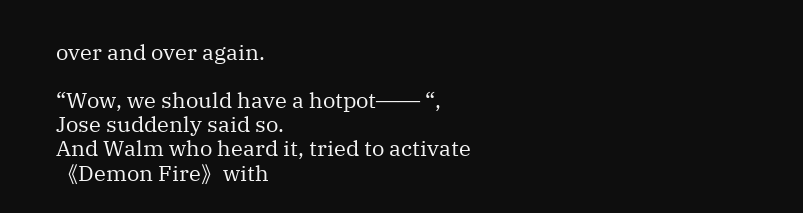over and over again.

“Wow, we should have a hotpot―― “, Jose suddenly said so.
And Walm who heard it, tried to activate 《Demon Fire》with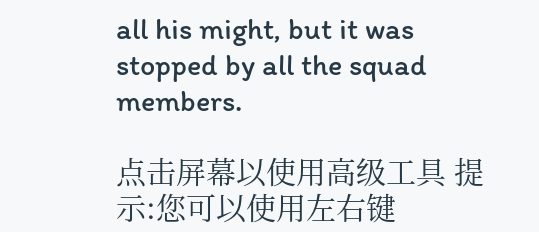all his might, but it was stopped by all the squad members.

点击屏幕以使用高级工具 提示:您可以使用左右键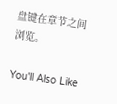盘键在章节之间浏览。

You'll Also Like